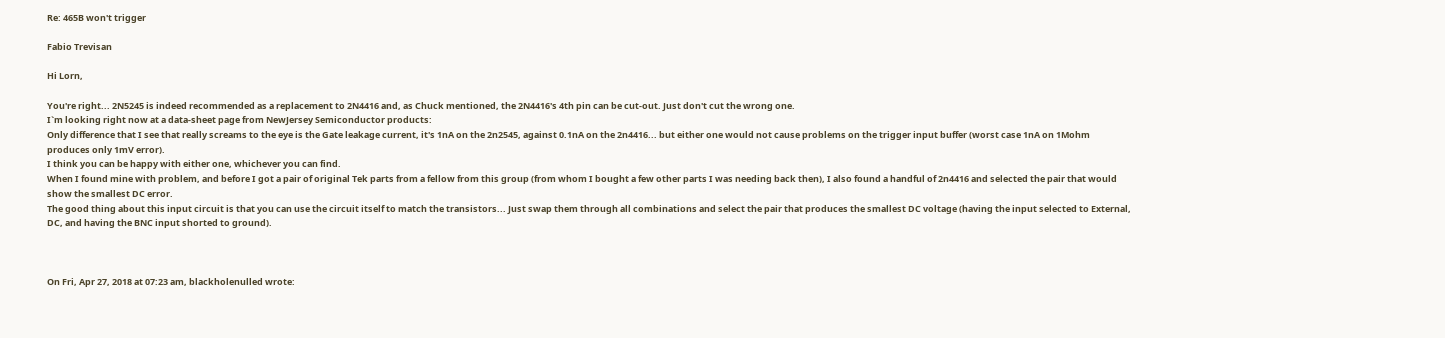Re: 465B won't trigger

Fabio Trevisan

Hi Lorn,

You're right... 2N5245 is indeed recommended as a replacement to 2N4416 and, as Chuck mentioned, the 2N4416's 4th pin can be cut-out. Just don't cut the wrong one.
I`m looking right now at a data-sheet page from NewJersey Semiconductor products:
Only difference that I see that really screams to the eye is the Gate leakage current, it's 1nA on the 2n2545, against 0.1nA on the 2n4416... but either one would not cause problems on the trigger input buffer (worst case 1nA on 1Mohm produces only 1mV error).
I think you can be happy with either one, whichever you can find.
When I found mine with problem, and before I got a pair of original Tek parts from a fellow from this group (from whom I bought a few other parts I was needing back then), I also found a handful of 2n4416 and selected the pair that would show the smallest DC error.
The good thing about this input circuit is that you can use the circuit itself to match the transistors... Just swap them through all combinations and select the pair that produces the smallest DC voltage (having the input selected to External, DC, and having the BNC input shorted to ground).



On Fri, Apr 27, 2018 at 07:23 am, blackholenulled wrote: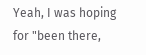Yeah, I was hoping for "been there,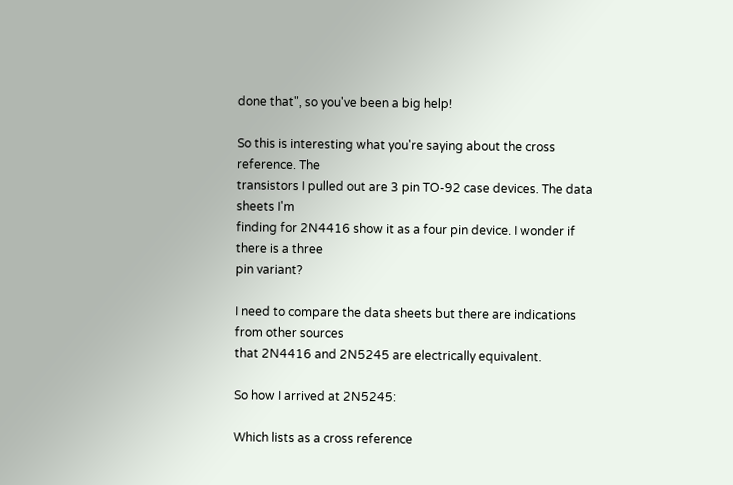done that", so you've been a big help!

So this is interesting what you're saying about the cross reference. The
transistors I pulled out are 3 pin TO-92 case devices. The data sheets I'm
finding for 2N4416 show it as a four pin device. I wonder if there is a three
pin variant?

I need to compare the data sheets but there are indications from other sources
that 2N4416 and 2N5245 are electrically equivalent.

So how I arrived at 2N5245:

Which lists as a cross reference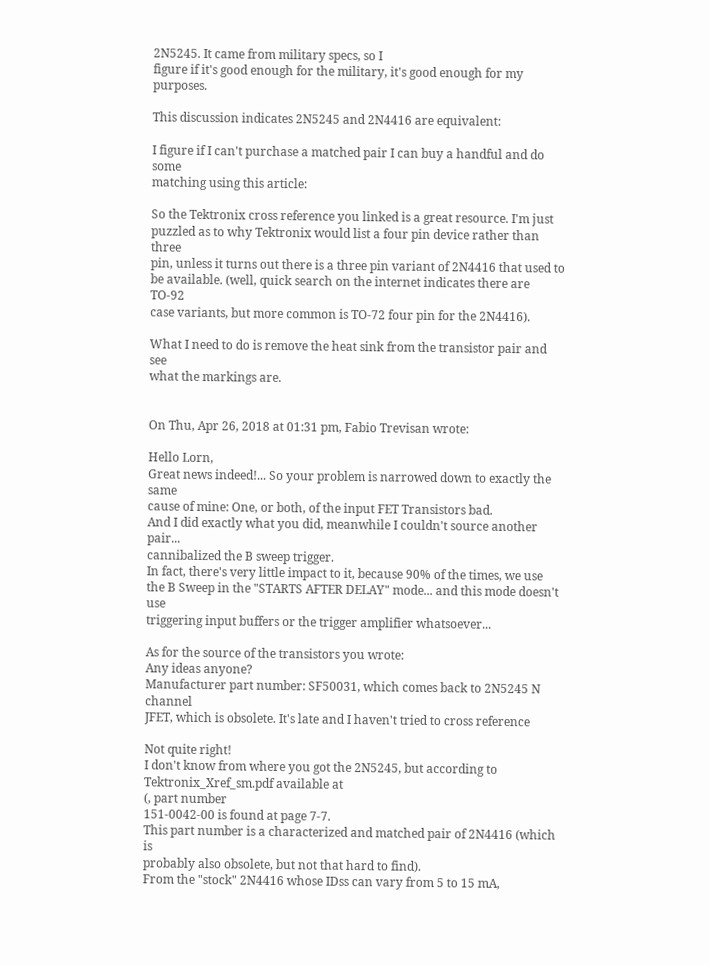2N5245. It came from military specs, so I
figure if it's good enough for the military, it's good enough for my purposes.

This discussion indicates 2N5245 and 2N4416 are equivalent:

I figure if I can't purchase a matched pair I can buy a handful and do some
matching using this article:

So the Tektronix cross reference you linked is a great resource. I'm just
puzzled as to why Tektronix would list a four pin device rather than three
pin, unless it turns out there is a three pin variant of 2N4416 that used to
be available. (well, quick search on the internet indicates there are TO-92
case variants, but more common is TO-72 four pin for the 2N4416).

What I need to do is remove the heat sink from the transistor pair and see
what the markings are.


On Thu, Apr 26, 2018 at 01:31 pm, Fabio Trevisan wrote:

Hello Lorn,
Great news indeed!... So your problem is narrowed down to exactly the same
cause of mine: One, or both, of the input FET Transistors bad.
And I did exactly what you did, meanwhile I couldn't source another pair...
cannibalized the B sweep trigger.
In fact, there's very little impact to it, because 90% of the times, we use
the B Sweep in the "STARTS AFTER DELAY" mode... and this mode doesn't use
triggering input buffers or the trigger amplifier whatsoever...

As for the source of the transistors you wrote:
Any ideas anyone?
Manufacturer part number: SF50031, which comes back to 2N5245 N channel
JFET, which is obsolete. It's late and I haven't tried to cross reference

Not quite right!
I don't know from where you got the 2N5245, but according to
Tektronix_Xref_sm.pdf available at
(, part number
151-0042-00 is found at page 7-7.
This part number is a characterized and matched pair of 2N4416 (which is
probably also obsolete, but not that hard to find).
From the "stock" 2N4416 whose IDss can vary from 5 to 15 mA,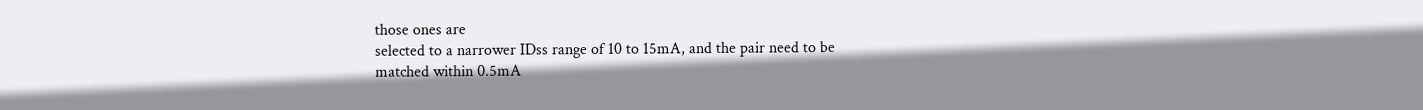those ones are
selected to a narrower IDss range of 10 to 15mA, and the pair need to be
matched within 0.5mA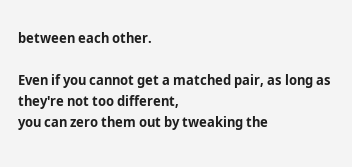between each other.

Even if you cannot get a matched pair, as long as they're not too different,
you can zero them out by tweaking the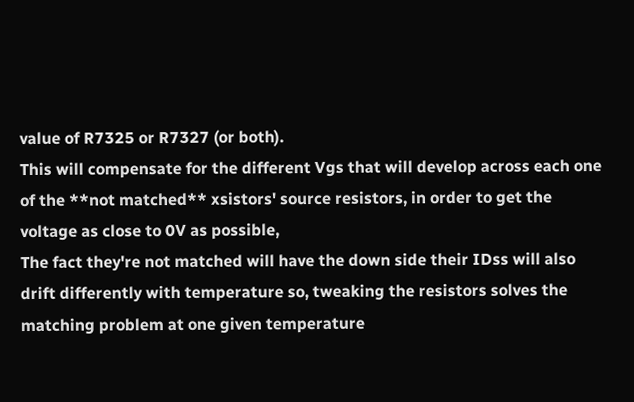value of R7325 or R7327 (or both).
This will compensate for the different Vgs that will develop across each one
of the **not matched** xsistors' source resistors, in order to get the
voltage as close to 0V as possible,
The fact they're not matched will have the down side their IDss will also
drift differently with temperature so, tweaking the resistors solves the
matching problem at one given temperature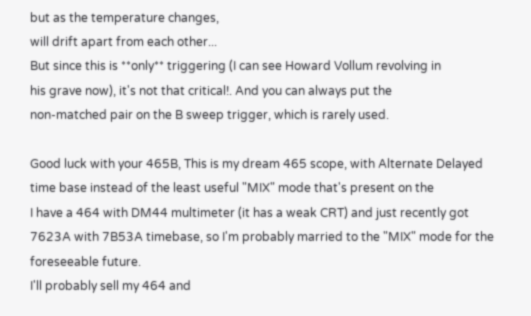but as the temperature changes,
will drift apart from each other...
But since this is **only** triggering (I can see Howard Vollum revolving in
his grave now), it's not that critical!. And you can always put the
non-matched pair on the B sweep trigger, which is rarely used.

Good luck with your 465B, This is my dream 465 scope, with Alternate Delayed
time base instead of the least useful "MIX" mode that's present on the
I have a 464 with DM44 multimeter (it has a weak CRT) and just recently got
7623A with 7B53A timebase, so I'm probably married to the "MIX" mode for the
foreseeable future.
I'll probably sell my 464 and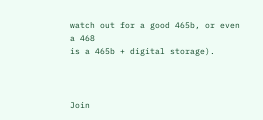watch out for a good 465b, or even a 468
is a 465b + digital storage).



Join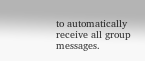to automatically receive all group messages.